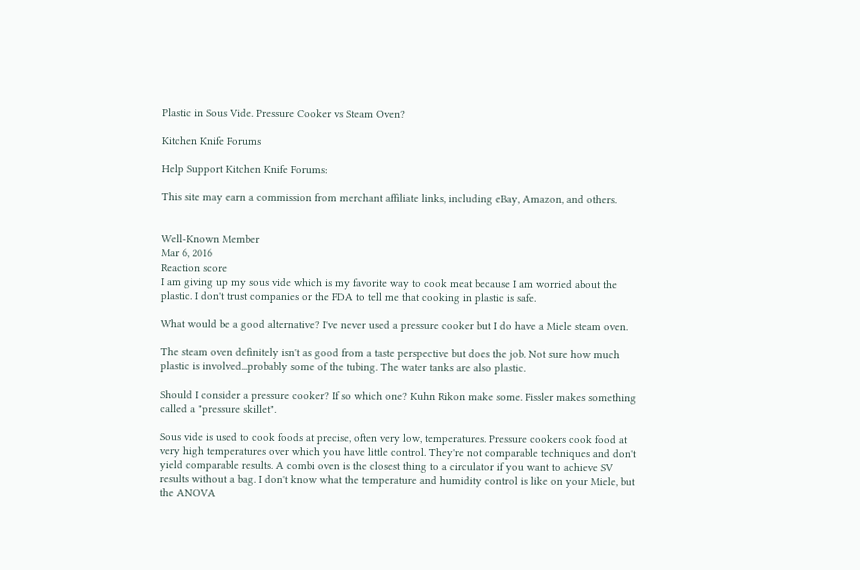Plastic in Sous Vide. Pressure Cooker vs Steam Oven?

Kitchen Knife Forums

Help Support Kitchen Knife Forums:

This site may earn a commission from merchant affiliate links, including eBay, Amazon, and others.


Well-Known Member
Mar 6, 2016
Reaction score
I am giving up my sous vide which is my favorite way to cook meat because I am worried about the plastic. I don't trust companies or the FDA to tell me that cooking in plastic is safe.

What would be a good alternative? I've never used a pressure cooker but I do have a Miele steam oven.

The steam oven definitely isn't as good from a taste perspective but does the job. Not sure how much plastic is involved...probably some of the tubing. The water tanks are also plastic.

Should I consider a pressure cooker? If so which one? Kuhn Rikon make some. Fissler makes something called a "pressure skillet".

Sous vide is used to cook foods at precise, often very low, temperatures. Pressure cookers cook food at very high temperatures over which you have little control. They're not comparable techniques and don't yield comparable results. A combi oven is the closest thing to a circulator if you want to achieve SV results without a bag. I don't know what the temperature and humidity control is like on your Miele, but the ANOVA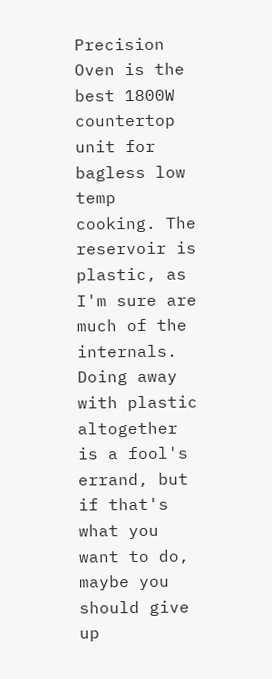Precision Oven is the best 1800W countertop unit for bagless low temp cooking. The reservoir is plastic, as I'm sure are much of the internals. Doing away with plastic altogether is a fool's errand, but if that's what you want to do, maybe you should give up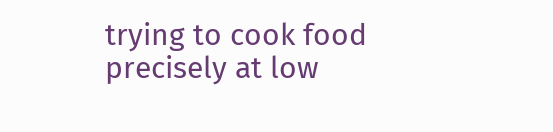trying to cook food precisely at low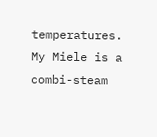temperatures.
My Miele is a combi-steam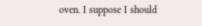oven. I suppose I should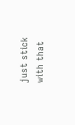just stick with that